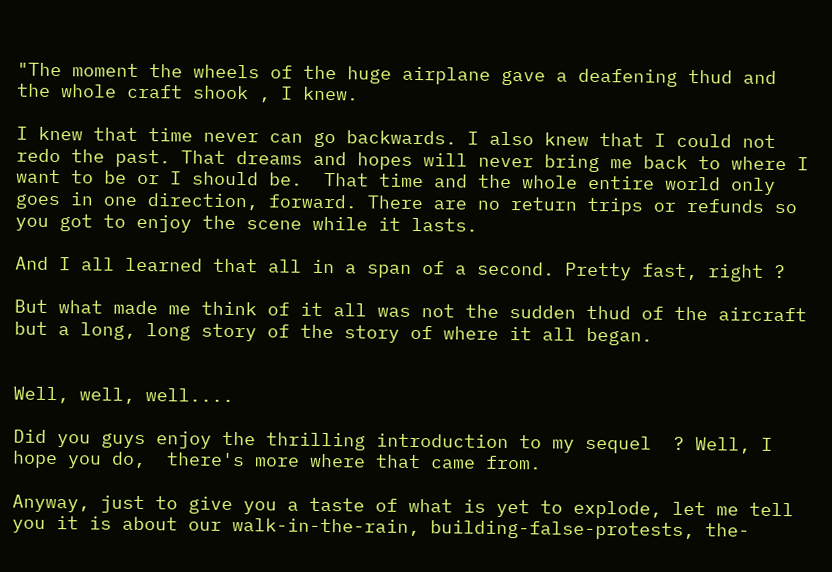"The moment the wheels of the huge airplane gave a deafening thud and the whole craft shook , I knew.

I knew that time never can go backwards. I also knew that I could not redo the past. That dreams and hopes will never bring me back to where I want to be or I should be.  That time and the whole entire world only goes in one direction, forward. There are no return trips or refunds so you got to enjoy the scene while it lasts.

And I all learned that all in a span of a second. Pretty fast, right ?

But what made me think of it all was not the sudden thud of the aircraft but a long, long story of the story of where it all began.


Well, well, well....

Did you guys enjoy the thrilling introduction to my sequel  ? Well, I hope you do,  there's more where that came from.

Anyway, just to give you a taste of what is yet to explode, let me tell you it is about our walk-in-the-rain, building-false-protests, the-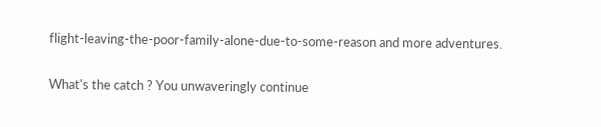flight-leaving-the-poor-family-alone-due-to-some-reason and more adventures.

What's the catch ? You unwaveringly continue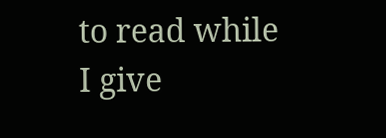to read while I give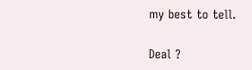my best to tell.

Deal ?